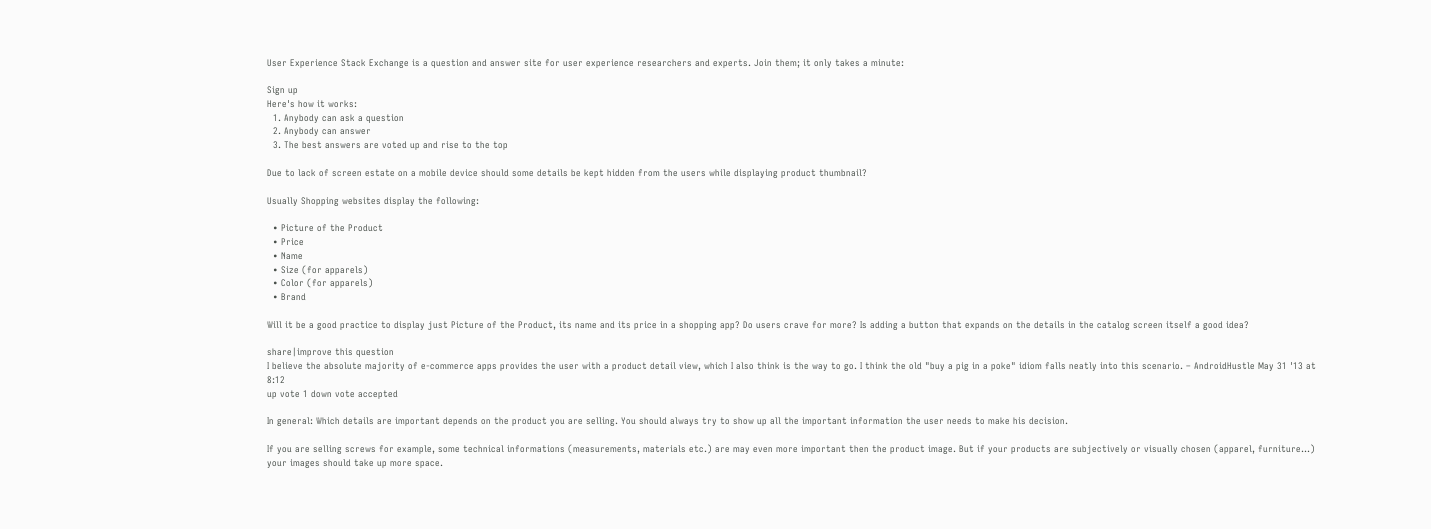User Experience Stack Exchange is a question and answer site for user experience researchers and experts. Join them; it only takes a minute:

Sign up
Here's how it works:
  1. Anybody can ask a question
  2. Anybody can answer
  3. The best answers are voted up and rise to the top

Due to lack of screen estate on a mobile device should some details be kept hidden from the users while displaying product thumbnail?

Usually Shopping websites display the following:

  • Picture of the Product
  • Price
  • Name
  • Size (for apparels)
  • Color (for apparels)
  • Brand

Will it be a good practice to display just Picture of the Product, its name and its price in a shopping app? Do users crave for more? Is adding a button that expands on the details in the catalog screen itself a good idea?

share|improve this question
I believe the absolute majority of e-commerce apps provides the user with a product detail view, which I also think is the way to go. I think the old "buy a pig in a poke" idiom falls neatly into this scenario. – AndroidHustle May 31 '13 at 8:12
up vote 1 down vote accepted

In general: Which details are important depends on the product you are selling. You should always try to show up all the important information the user needs to make his decision.

If you are selling screws for example, some technical informations (measurements, materials etc.) are may even more important then the product image. But if your products are subjectively or visually chosen (apparel, furniture...) your images should take up more space.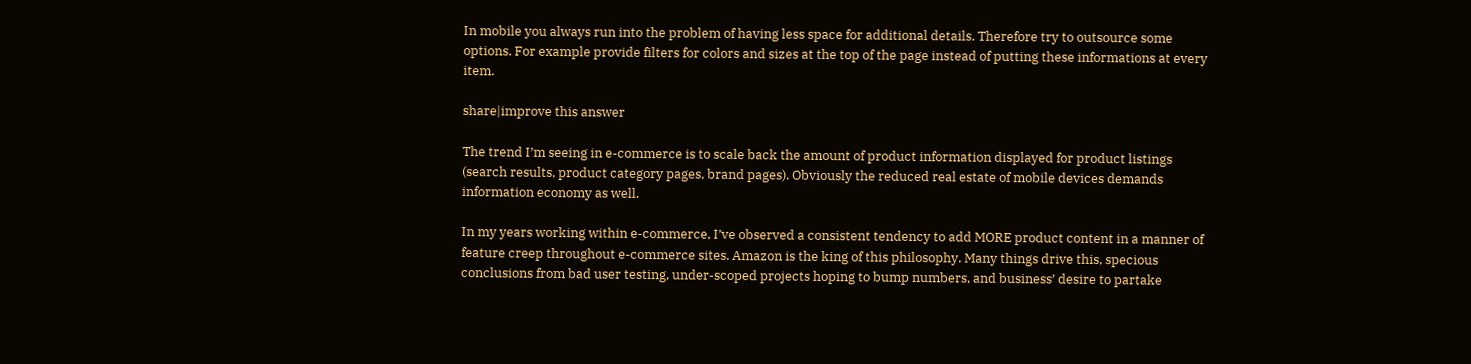In mobile you always run into the problem of having less space for additional details. Therefore try to outsource some options. For example provide filters for colors and sizes at the top of the page instead of putting these informations at every item.

share|improve this answer

The trend I’m seeing in e-commerce is to scale back the amount of product information displayed for product listings (search results, product category pages, brand pages). Obviously the reduced real estate of mobile devices demands information economy as well.

In my years working within e-commerce, I’ve observed a consistent tendency to add MORE product content in a manner of feature creep throughout e-commerce sites. Amazon is the king of this philosophy. Many things drive this, specious conclusions from bad user testing, under-scoped projects hoping to bump numbers, and business’ desire to partake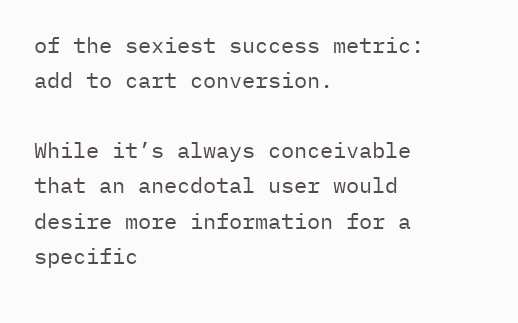of the sexiest success metric: add to cart conversion.

While it’s always conceivable that an anecdotal user would desire more information for a specific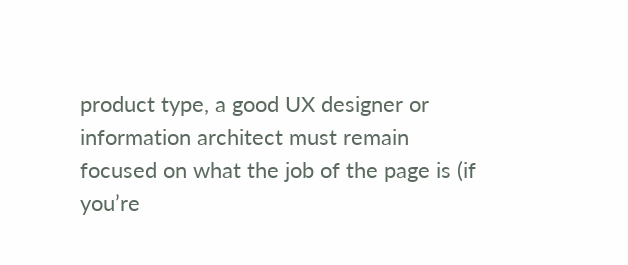product type, a good UX designer or information architect must remain focused on what the job of the page is (if you’re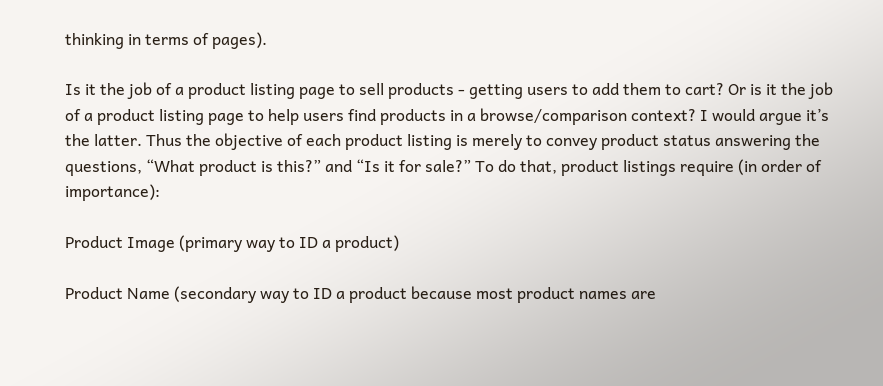thinking in terms of pages).

Is it the job of a product listing page to sell products - getting users to add them to cart? Or is it the job of a product listing page to help users find products in a browse/comparison context? I would argue it’s the latter. Thus the objective of each product listing is merely to convey product status answering the questions, “What product is this?” and “Is it for sale?” To do that, product listings require (in order of importance):

Product Image (primary way to ID a product)

Product Name (secondary way to ID a product because most product names are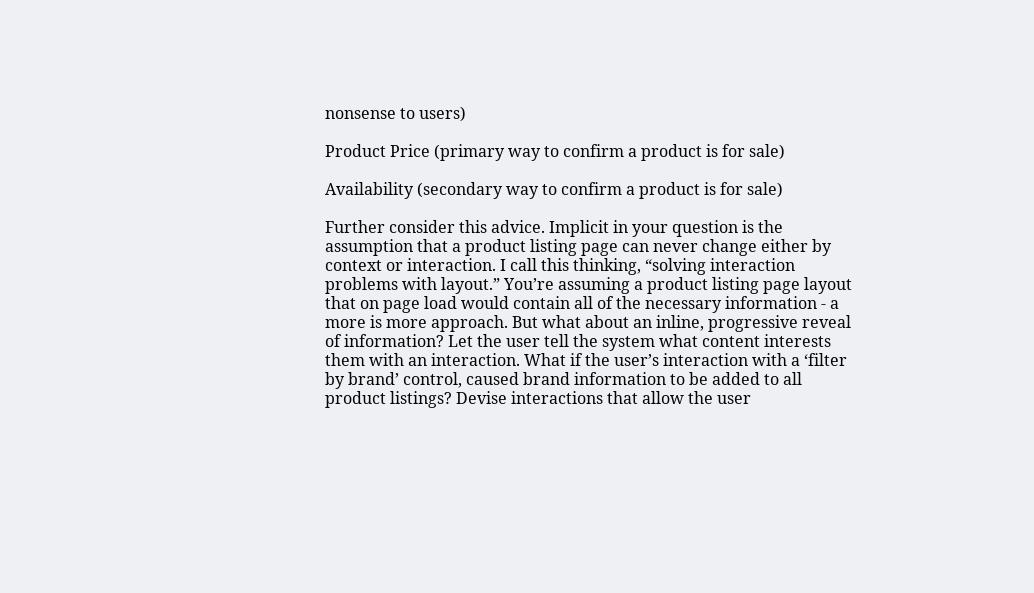nonsense to users)

Product Price (primary way to confirm a product is for sale)

Availability (secondary way to confirm a product is for sale)

Further consider this advice. Implicit in your question is the assumption that a product listing page can never change either by context or interaction. I call this thinking, “solving interaction problems with layout.” You’re assuming a product listing page layout that on page load would contain all of the necessary information - a more is more approach. But what about an inline, progressive reveal of information? Let the user tell the system what content interests them with an interaction. What if the user’s interaction with a ‘filter by brand’ control, caused brand information to be added to all product listings? Devise interactions that allow the user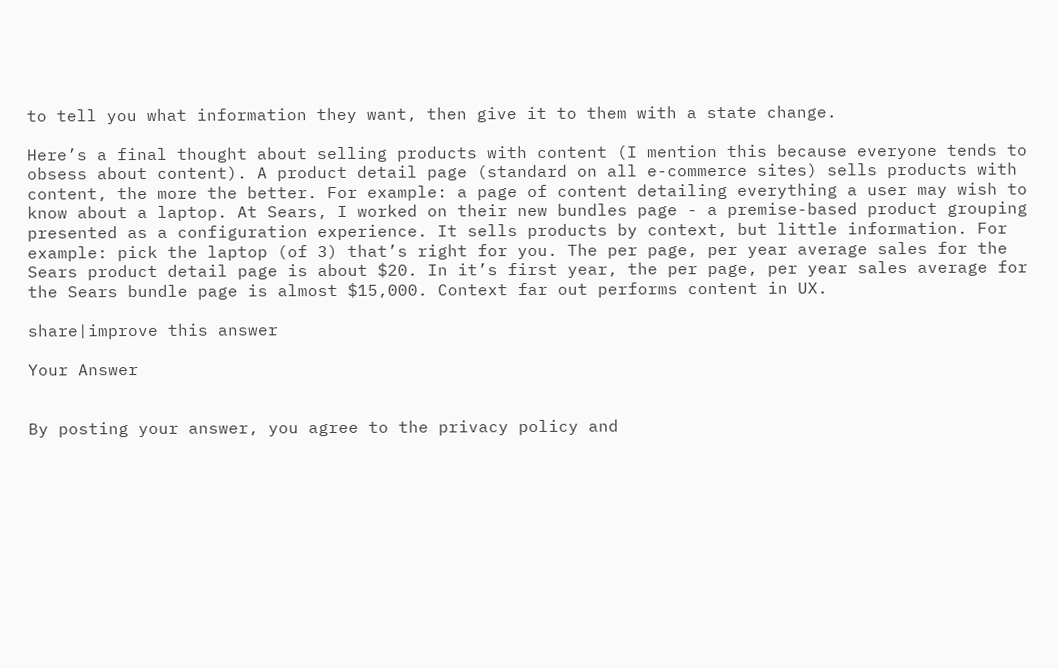to tell you what information they want, then give it to them with a state change.

Here’s a final thought about selling products with content (I mention this because everyone tends to obsess about content). A product detail page (standard on all e-commerce sites) sells products with content, the more the better. For example: a page of content detailing everything a user may wish to know about a laptop. At Sears, I worked on their new bundles page - a premise-based product grouping presented as a configuration experience. It sells products by context, but little information. For example: pick the laptop (of 3) that’s right for you. The per page, per year average sales for the Sears product detail page is about $20. In it’s first year, the per page, per year sales average for the Sears bundle page is almost $15,000. Context far out performs content in UX.

share|improve this answer

Your Answer


By posting your answer, you agree to the privacy policy and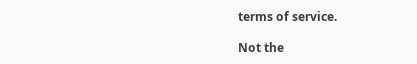terms of service.

Not the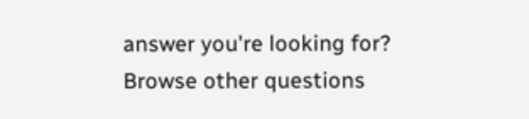answer you're looking for? Browse other questions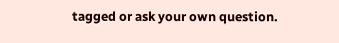tagged or ask your own question.